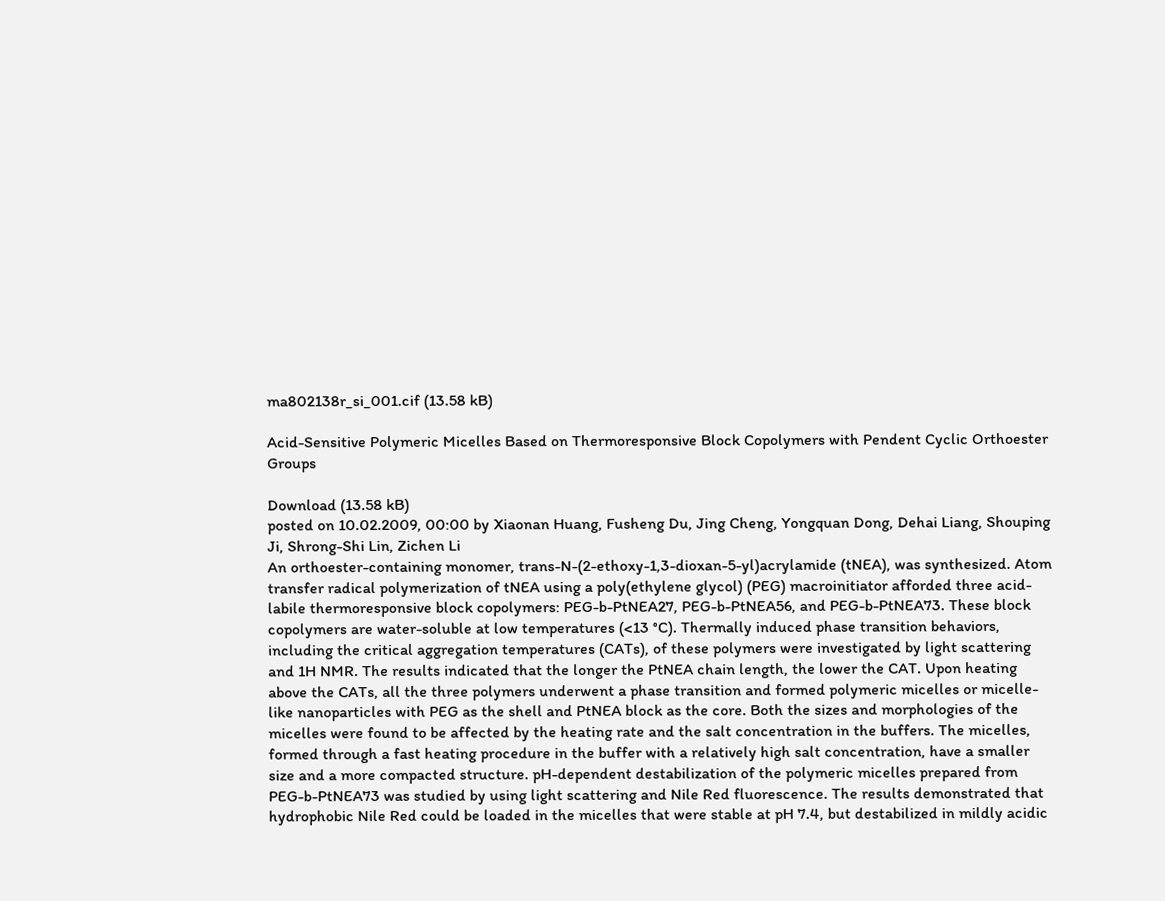ma802138r_si_001.cif (13.58 kB)

Acid-Sensitive Polymeric Micelles Based on Thermoresponsive Block Copolymers with Pendent Cyclic Orthoester Groups

Download (13.58 kB)
posted on 10.02.2009, 00:00 by Xiaonan Huang, Fusheng Du, Jing Cheng, Yongquan Dong, Dehai Liang, Shouping Ji, Shrong-Shi Lin, Zichen Li
An orthoester-containing monomer, trans-N-(2-ethoxy-1,3-dioxan-5-yl)acrylamide (tNEA), was synthesized. Atom transfer radical polymerization of tNEA using a poly(ethylene glycol) (PEG) macroinitiator afforded three acid-labile thermoresponsive block copolymers: PEG-b-PtNEA27, PEG-b-PtNEA56, and PEG-b-PtNEA73. These block copolymers are water-soluble at low temperatures (<13 °C). Thermally induced phase transition behaviors, including the critical aggregation temperatures (CATs), of these polymers were investigated by light scattering and 1H NMR. The results indicated that the longer the PtNEA chain length, the lower the CAT. Upon heating above the CATs, all the three polymers underwent a phase transition and formed polymeric micelles or micelle-like nanoparticles with PEG as the shell and PtNEA block as the core. Both the sizes and morphologies of the micelles were found to be affected by the heating rate and the salt concentration in the buffers. The micelles, formed through a fast heating procedure in the buffer with a relatively high salt concentration, have a smaller size and a more compacted structure. pH-dependent destabilization of the polymeric micelles prepared from PEG-b-PtNEA73 was studied by using light scattering and Nile Red fluorescence. The results demonstrated that hydrophobic Nile Red could be loaded in the micelles that were stable at pH 7.4, but destabilized in mildly acidic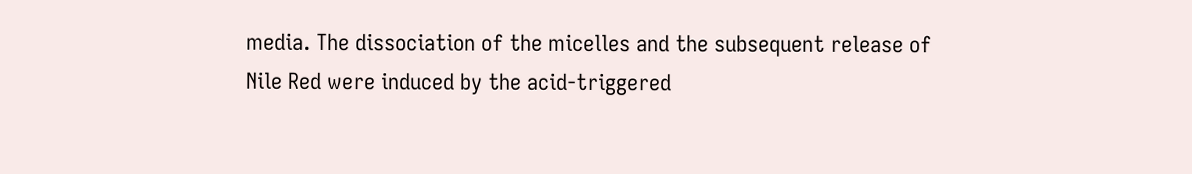media. The dissociation of the micelles and the subsequent release of Nile Red were induced by the acid-triggered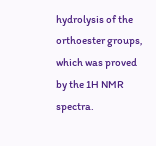hydrolysis of the orthoester groups, which was proved by the 1H NMR spectra.